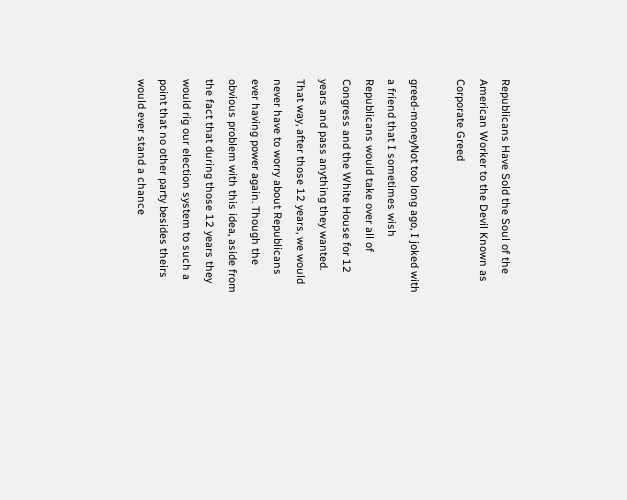Republicans Have Sold the Soul of the American Worker to the Devil Known as Corporate Greed

greed-moneyNot too long ago, I joked with a friend that I sometimes wish Republicans would take over all of Congress and the White House for 12 years and pass anything they wanted. That way, after those 12 years, we would never have to worry about Republicans ever having power again. Though the obvious problem with this idea, aside from the fact that during those 12 years they would rig our election system to such a point that no other party besides theirs would ever stand a chance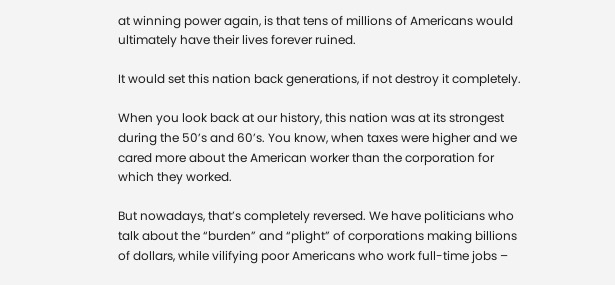at winning power again, is that tens of millions of Americans would ultimately have their lives forever ruined.

It would set this nation back generations, if not destroy it completely.

When you look back at our history, this nation was at its strongest during the 50’s and 60’s. You know, when taxes were higher and we cared more about the American worker than the corporation for which they worked.

But nowadays, that’s completely reversed. We have politicians who talk about the “burden” and “plight” of corporations making billions of dollars, while vilifying poor Americans who work full-time jobs –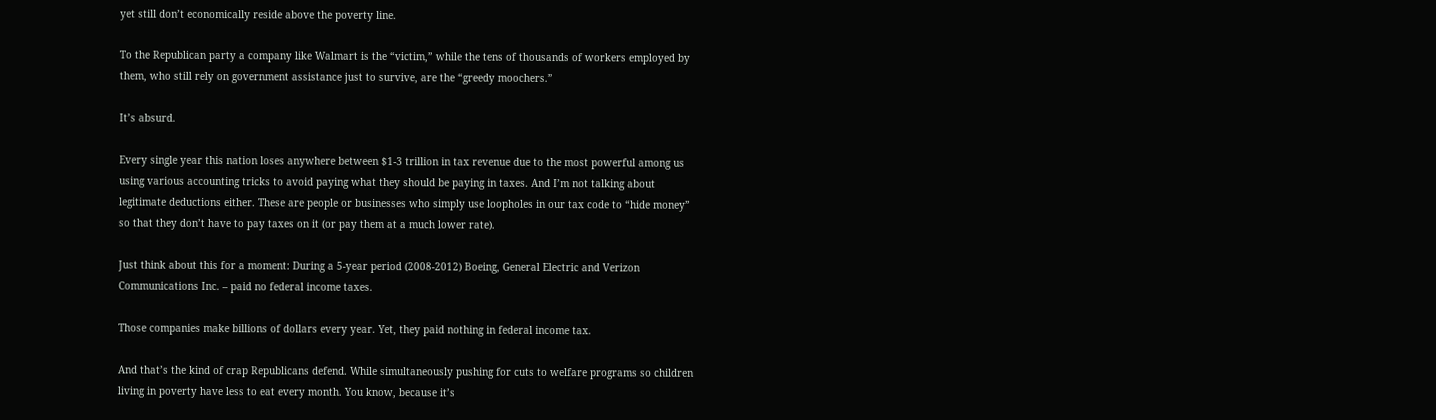yet still don’t economically reside above the poverty line.

To the Republican party a company like Walmart is the “victim,” while the tens of thousands of workers employed by them, who still rely on government assistance just to survive, are the “greedy moochers.”

It’s absurd.

Every single year this nation loses anywhere between $1-3 trillion in tax revenue due to the most powerful among us using various accounting tricks to avoid paying what they should be paying in taxes. And I’m not talking about legitimate deductions either. These are people or businesses who simply use loopholes in our tax code to “hide money” so that they don’t have to pay taxes on it (or pay them at a much lower rate).

Just think about this for a moment: During a 5-year period (2008-2012) Boeing, General Electric and Verizon Communications Inc. – paid no federal income taxes.

Those companies make billions of dollars every year. Yet, they paid nothing in federal income tax.

And that’s the kind of crap Republicans defend. While simultaneously pushing for cuts to welfare programs so children living in poverty have less to eat every month. You know, because it’s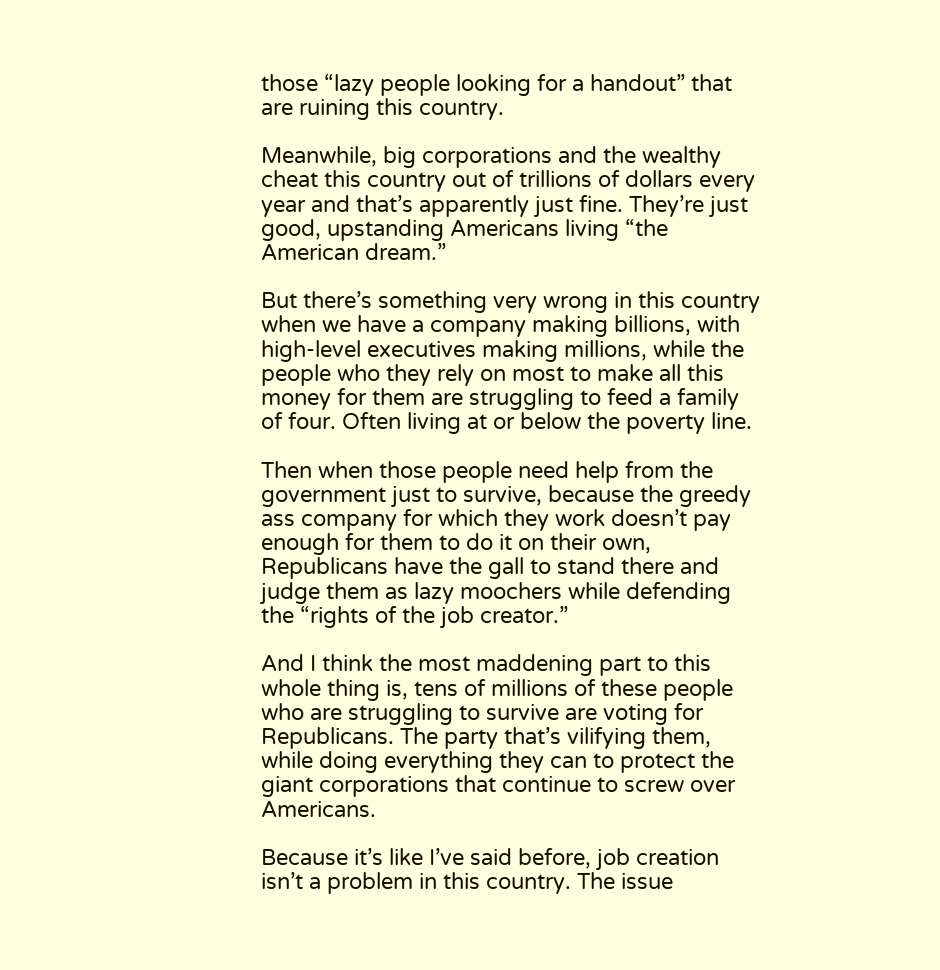those “lazy people looking for a handout” that are ruining this country.

Meanwhile, big corporations and the wealthy cheat this country out of trillions of dollars every year and that’s apparently just fine. They’re just good, upstanding Americans living “the American dream.”

But there’s something very wrong in this country when we have a company making billions, with high-level executives making millions, while the people who they rely on most to make all this money for them are struggling to feed a family of four. Often living at or below the poverty line.

Then when those people need help from the government just to survive, because the greedy ass company for which they work doesn’t pay enough for them to do it on their own, Republicans have the gall to stand there and judge them as lazy moochers while defending the “rights of the job creator.”

And I think the most maddening part to this whole thing is, tens of millions of these people who are struggling to survive are voting for Republicans. The party that’s vilifying them, while doing everything they can to protect the giant corporations that continue to screw over Americans.

Because it’s like I’ve said before, job creation isn’t a problem in this country. The issue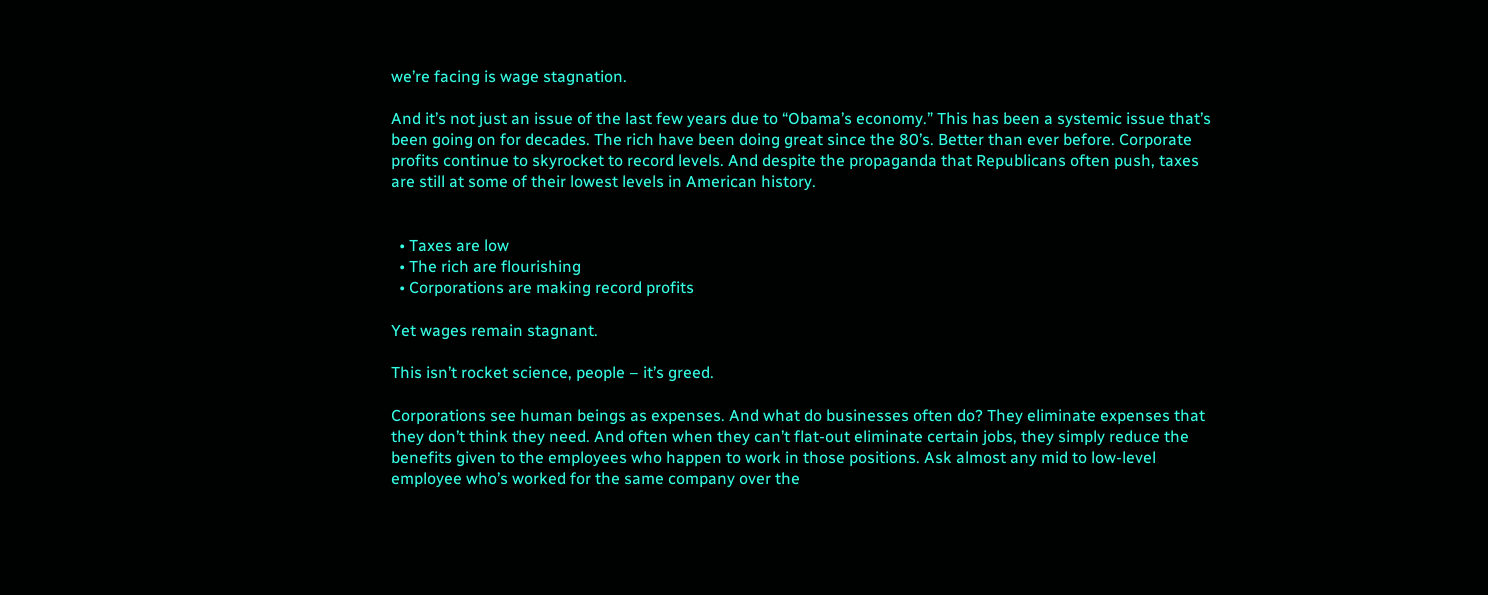we’re facing is wage stagnation.

And it’s not just an issue of the last few years due to “Obama’s economy.” This has been a systemic issue that’s been going on for decades. The rich have been doing great since the 80’s. Better than ever before. Corporate profits continue to skyrocket to record levels. And despite the propaganda that Republicans often push, taxes are still at some of their lowest levels in American history.


  • Taxes are low
  • The rich are flourishing
  • Corporations are making record profits

Yet wages remain stagnant.

This isn’t rocket science, people – it’s greed.

Corporations see human beings as expenses. And what do businesses often do? They eliminate expenses that they don’t think they need. And often when they can’t flat-out eliminate certain jobs, they simply reduce the benefits given to the employees who happen to work in those positions. Ask almost any mid to low-level employee who’s worked for the same company over the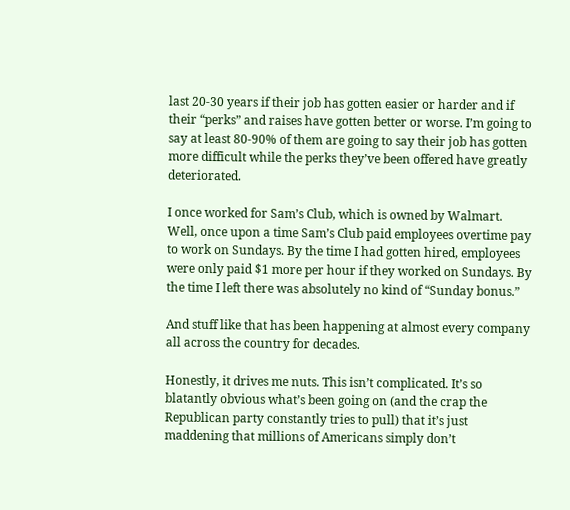last 20-30 years if their job has gotten easier or harder and if their “perks” and raises have gotten better or worse. I’m going to say at least 80-90% of them are going to say their job has gotten more difficult while the perks they’ve been offered have greatly deteriorated.

I once worked for Sam’s Club, which is owned by Walmart. Well, once upon a time Sam’s Club paid employees overtime pay to work on Sundays. By the time I had gotten hired, employees were only paid $1 more per hour if they worked on Sundays. By the time I left there was absolutely no kind of “Sunday bonus.”

And stuff like that has been happening at almost every company all across the country for decades.

Honestly, it drives me nuts. This isn’t complicated. It’s so blatantly obvious what’s been going on (and the crap the Republican party constantly tries to pull) that it’s just maddening that millions of Americans simply don’t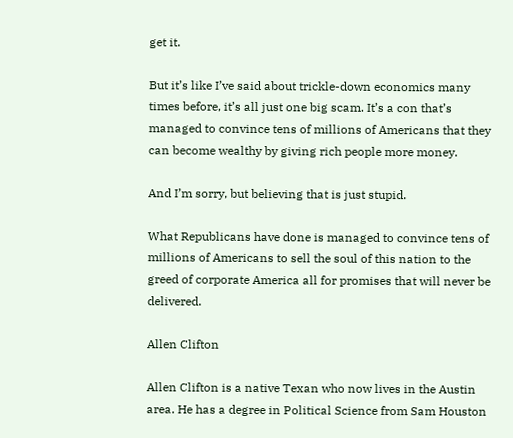get it.

But it’s like I’ve said about trickle-down economics many times before, it’s all just one big scam. It’s a con that’s managed to convince tens of millions of Americans that they can become wealthy by giving rich people more money.

And I’m sorry, but believing that is just stupid.

What Republicans have done is managed to convince tens of millions of Americans to sell the soul of this nation to the greed of corporate America all for promises that will never be delivered.

Allen Clifton

Allen Clifton is a native Texan who now lives in the Austin area. He has a degree in Political Science from Sam Houston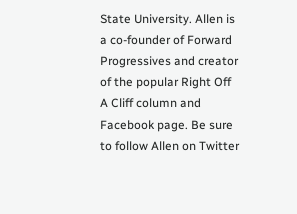State University. Allen is a co-founder of Forward Progressives and creator of the popular Right Off A Cliff column and Facebook page. Be sure to follow Allen on Twitter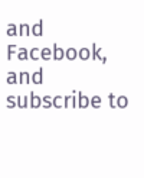and Facebook, and subscribe to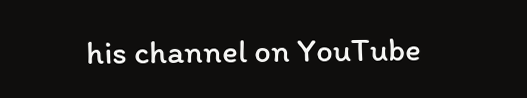his channel on YouTube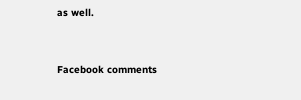as well.


Facebook comments